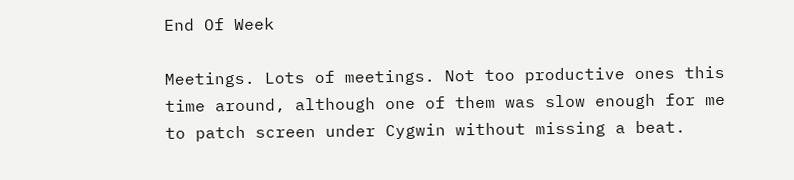End Of Week

Meetings. Lots of meetings. Not too productive ones this time around, although one of them was slow enough for me to patch screen under Cygwin without missing a beat.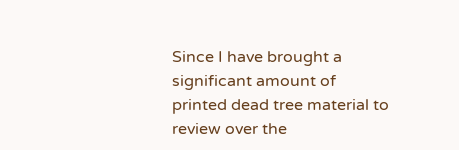Since I have brought a significant amount of printed dead tree material to review over the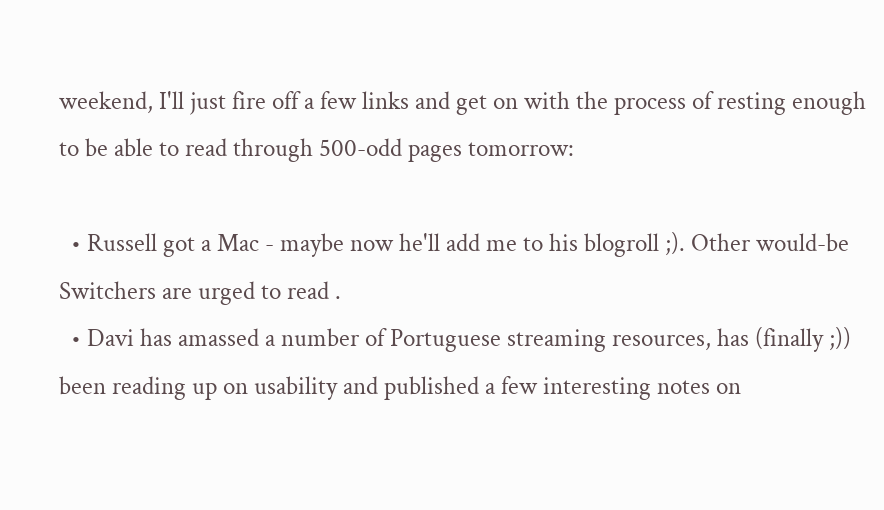weekend, I'll just fire off a few links and get on with the process of resting enough to be able to read through 500-odd pages tomorrow:

  • Russell got a Mac - maybe now he'll add me to his blogroll ;). Other would-be Switchers are urged to read .
  • Davi has amassed a number of Portuguese streaming resources, has (finally ;)) been reading up on usability and published a few interesting notes on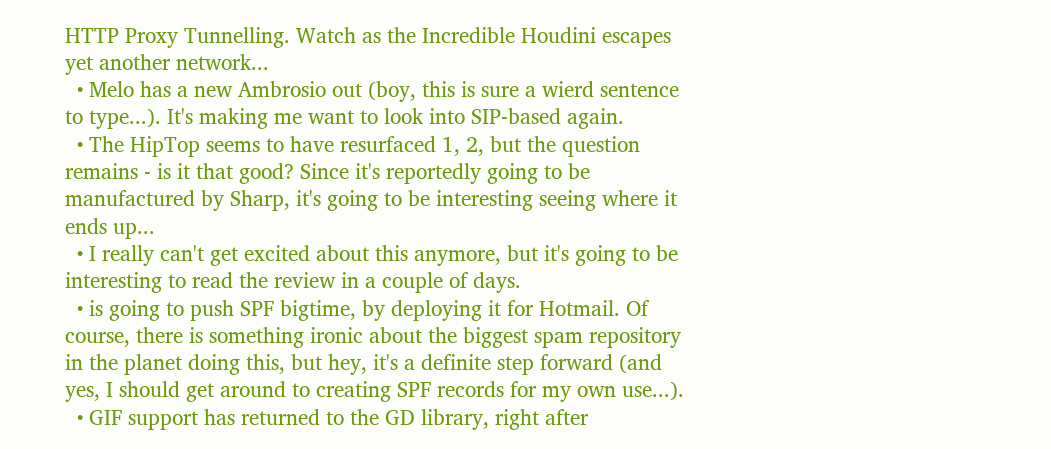HTTP Proxy Tunnelling. Watch as the Incredible Houdini escapes yet another network...
  • Melo has a new Ambrosio out (boy, this is sure a wierd sentence to type...). It's making me want to look into SIP-based again.
  • The HipTop seems to have resurfaced 1, 2, but the question remains - is it that good? Since it's reportedly going to be manufactured by Sharp, it's going to be interesting seeing where it ends up...
  • I really can't get excited about this anymore, but it's going to be interesting to read the review in a couple of days.
  • is going to push SPF bigtime, by deploying it for Hotmail. Of course, there is something ironic about the biggest spam repository in the planet doing this, but hey, it's a definite step forward (and yes, I should get around to creating SPF records for my own use...).
  • GIF support has returned to the GD library, right after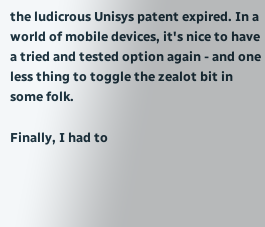the ludicrous Unisys patent expired. In a world of mobile devices, it's nice to have a tried and tested option again - and one less thing to toggle the zealot bit in some folk.

Finally, I had to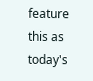feature this as today's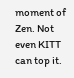moment of Zen. Not even KITT can top it.